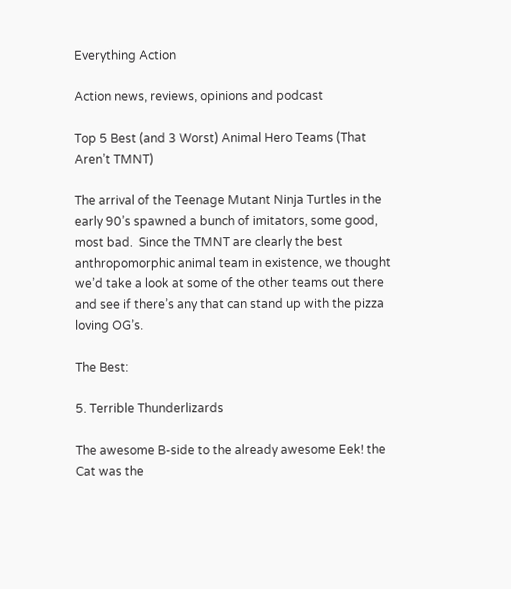Everything Action

Action news, reviews, opinions and podcast

Top 5 Best (and 3 Worst) Animal Hero Teams (That Aren’t TMNT)

The arrival of the Teenage Mutant Ninja Turtles in the early 90’s spawned a bunch of imitators, some good, most bad.  Since the TMNT are clearly the best anthropomorphic animal team in existence, we thought we’d take a look at some of the other teams out there and see if there’s any that can stand up with the pizza loving OG’s.

The Best:

5. Terrible Thunderlizards

The awesome B-side to the already awesome Eek! the Cat was the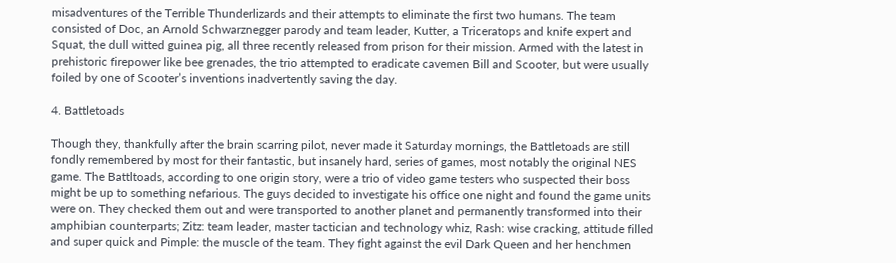misadventures of the Terrible Thunderlizards and their attempts to eliminate the first two humans. The team consisted of Doc, an Arnold Schwarznegger parody and team leader, Kutter, a Triceratops and knife expert and Squat, the dull witted guinea pig, all three recently released from prison for their mission. Armed with the latest in prehistoric firepower like bee grenades, the trio attempted to eradicate cavemen Bill and Scooter, but were usually foiled by one of Scooter’s inventions inadvertently saving the day.

4. Battletoads

Though they, thankfully after the brain scarring pilot, never made it Saturday mornings, the Battletoads are still fondly remembered by most for their fantastic, but insanely hard, series of games, most notably the original NES game. The Battltoads, according to one origin story, were a trio of video game testers who suspected their boss might be up to something nefarious. The guys decided to investigate his office one night and found the game units were on. They checked them out and were transported to another planet and permanently transformed into their amphibian counterparts; Zitz: team leader, master tactician and technology whiz, Rash: wise cracking, attitude filled and super quick and Pimple: the muscle of the team. They fight against the evil Dark Queen and her henchmen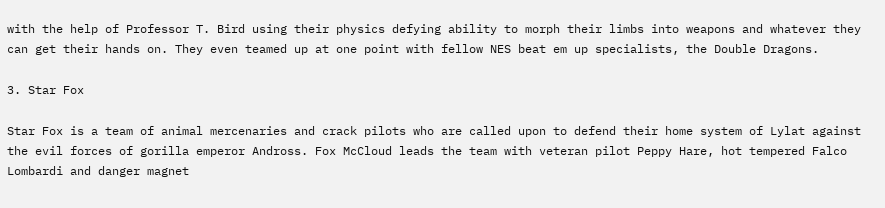with the help of Professor T. Bird using their physics defying ability to morph their limbs into weapons and whatever they can get their hands on. They even teamed up at one point with fellow NES beat em up specialists, the Double Dragons.

3. Star Fox

Star Fox is a team of animal mercenaries and crack pilots who are called upon to defend their home system of Lylat against the evil forces of gorilla emperor Andross. Fox McCloud leads the team with veteran pilot Peppy Hare, hot tempered Falco Lombardi and danger magnet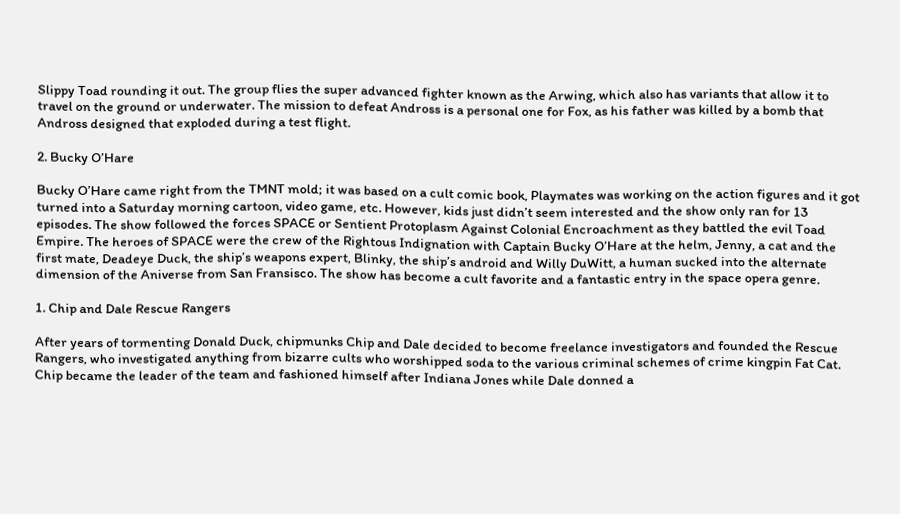Slippy Toad rounding it out. The group flies the super advanced fighter known as the Arwing, which also has variants that allow it to travel on the ground or underwater. The mission to defeat Andross is a personal one for Fox, as his father was killed by a bomb that Andross designed that exploded during a test flight.

2. Bucky O’Hare

Bucky O’Hare came right from the TMNT mold; it was based on a cult comic book, Playmates was working on the action figures and it got turned into a Saturday morning cartoon, video game, etc. However, kids just didn’t seem interested and the show only ran for 13 episodes. The show followed the forces SPACE or Sentient Protoplasm Against Colonial Encroachment as they battled the evil Toad Empire. The heroes of SPACE were the crew of the Rightous Indignation with Captain Bucky O’Hare at the helm, Jenny, a cat and the first mate, Deadeye Duck, the ship’s weapons expert, Blinky, the ship’s android and Willy DuWitt, a human sucked into the alternate dimension of the Aniverse from San Fransisco. The show has become a cult favorite and a fantastic entry in the space opera genre.

1. Chip and Dale Rescue Rangers

After years of tormenting Donald Duck, chipmunks Chip and Dale decided to become freelance investigators and founded the Rescue Rangers, who investigated anything from bizarre cults who worshipped soda to the various criminal schemes of crime kingpin Fat Cat. Chip became the leader of the team and fashioned himself after Indiana Jones while Dale donned a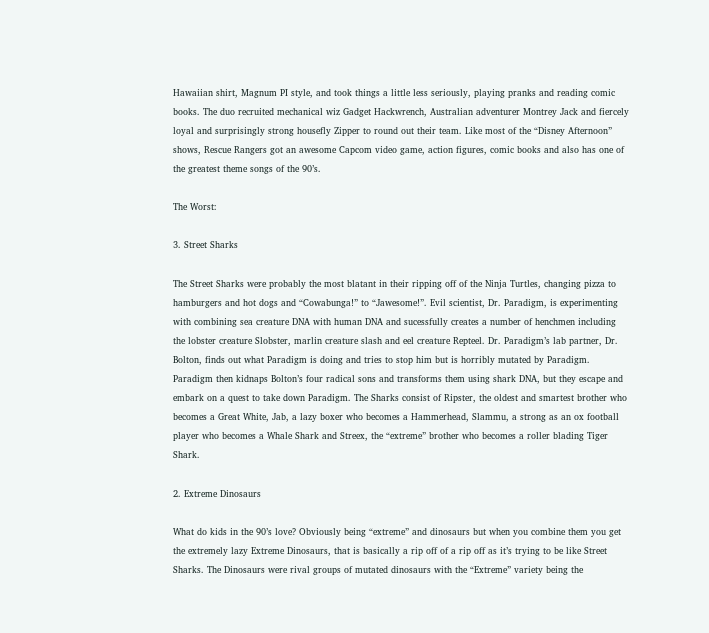Hawaiian shirt, Magnum PI style, and took things a little less seriously, playing pranks and reading comic books. The duo recruited mechanical wiz Gadget Hackwrench, Australian adventurer Montrey Jack and fiercely loyal and surprisingly strong housefly Zipper to round out their team. Like most of the “Disney Afternoon” shows, Rescue Rangers got an awesome Capcom video game, action figures, comic books and also has one of the greatest theme songs of the 90’s.

The Worst:

3. Street Sharks

The Street Sharks were probably the most blatant in their ripping off of the Ninja Turtles, changing pizza to hamburgers and hot dogs and “Cowabunga!” to “Jawesome!”. Evil scientist, Dr. Paradigm, is experimenting with combining sea creature DNA with human DNA and sucessfully creates a number of henchmen including the lobster creature Slobster, marlin creature slash and eel creature Repteel. Dr. Paradigm’s lab partner, Dr. Bolton, finds out what Paradigm is doing and tries to stop him but is horribly mutated by Paradigm. Paradigm then kidnaps Bolton’s four radical sons and transforms them using shark DNA, but they escape and embark on a quest to take down Paradigm. The Sharks consist of Ripster, the oldest and smartest brother who becomes a Great White, Jab, a lazy boxer who becomes a Hammerhead, Slammu, a strong as an ox football player who becomes a Whale Shark and Streex, the “extreme” brother who becomes a roller blading Tiger Shark.

2. Extreme Dinosaurs

What do kids in the 90’s love? Obviously being “extreme” and dinosaurs but when you combine them you get the extremely lazy Extreme Dinosaurs, that is basically a rip off of a rip off as it’s trying to be like Street Sharks. The Dinosaurs were rival groups of mutated dinosaurs with the “Extreme” variety being the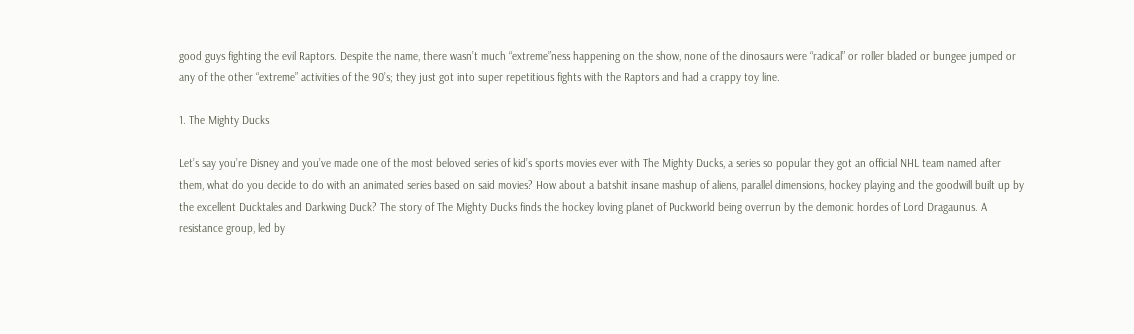good guys fighting the evil Raptors. Despite the name, there wasn’t much “extreme”ness happening on the show, none of the dinosaurs were “radical” or roller bladed or bungee jumped or any of the other “extreme” activities of the 90’s; they just got into super repetitious fights with the Raptors and had a crappy toy line.

1. The Mighty Ducks

Let’s say you’re Disney and you’ve made one of the most beloved series of kid’s sports movies ever with The Mighty Ducks, a series so popular they got an official NHL team named after them, what do you decide to do with an animated series based on said movies? How about a batshit insane mashup of aliens, parallel dimensions, hockey playing and the goodwill built up by the excellent Ducktales and Darkwing Duck? The story of The Mighty Ducks finds the hockey loving planet of Puckworld being overrun by the demonic hordes of Lord Dragaunus. A resistance group, led by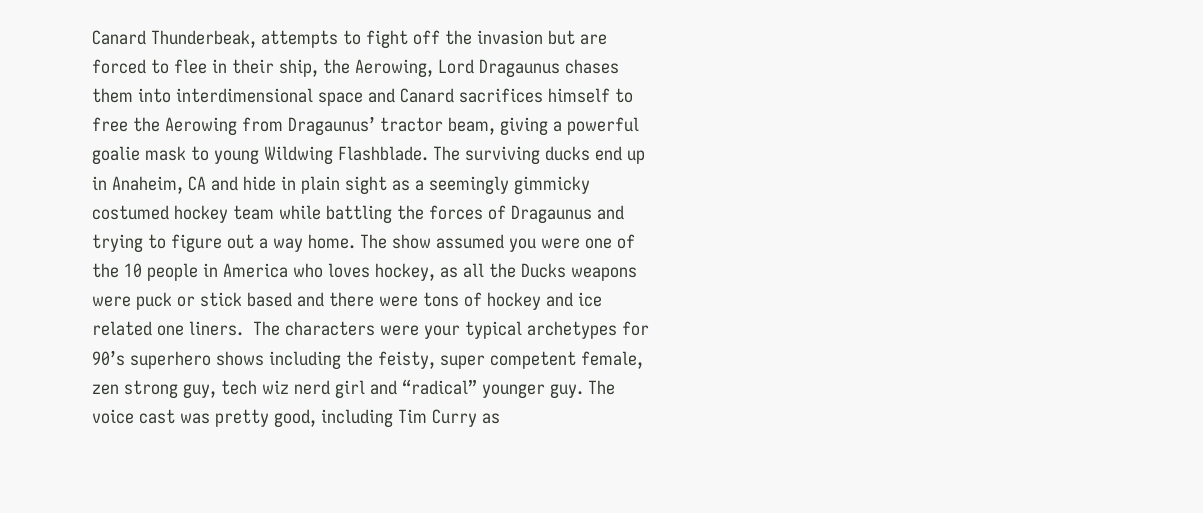Canard Thunderbeak, attempts to fight off the invasion but are forced to flee in their ship, the Aerowing, Lord Dragaunus chases them into interdimensional space and Canard sacrifices himself to free the Aerowing from Dragaunus’ tractor beam, giving a powerful goalie mask to young Wildwing Flashblade. The surviving ducks end up in Anaheim, CA and hide in plain sight as a seemingly gimmicky costumed hockey team while battling the forces of Dragaunus and trying to figure out a way home. The show assumed you were one of the 10 people in America who loves hockey, as all the Ducks weapons were puck or stick based and there were tons of hockey and ice related one liners.  The characters were your typical archetypes for 90’s superhero shows including the feisty, super competent female, zen strong guy, tech wiz nerd girl and “radical” younger guy. The voice cast was pretty good, including Tim Curry as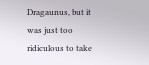Dragaunus, but it was just too ridiculous to take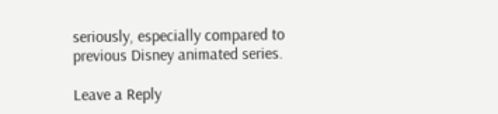seriously, especially compared to previous Disney animated series.

Leave a Reply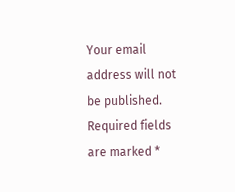Your email address will not be published. Required fields are marked *